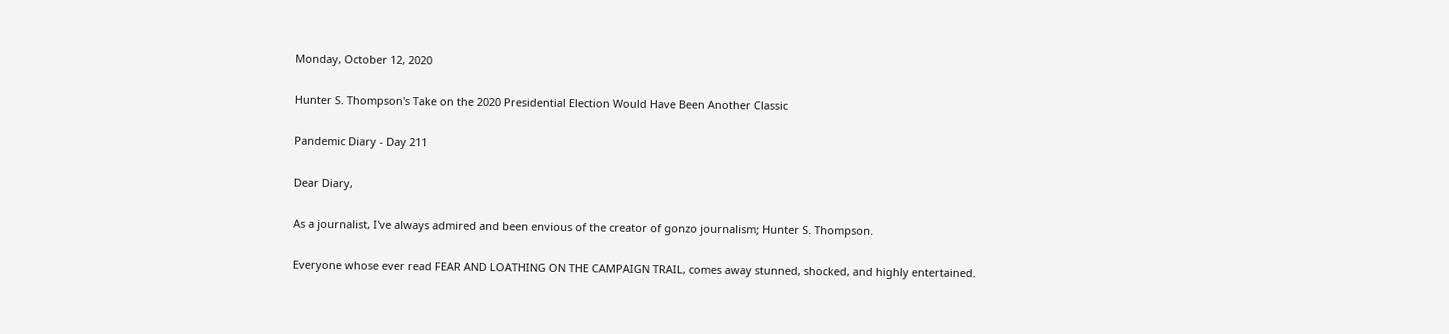Monday, October 12, 2020

Hunter S. Thompson's Take on the 2020 Presidential Election Would Have Been Another Classic

Pandemic Diary - Day 211

Dear Diary,

As a journalist, I've always admired and been envious of the creator of gonzo journalism; Hunter S. Thompson.

Everyone whose ever read FEAR AND LOATHING ON THE CAMPAIGN TRAIL, comes away stunned, shocked, and highly entertained.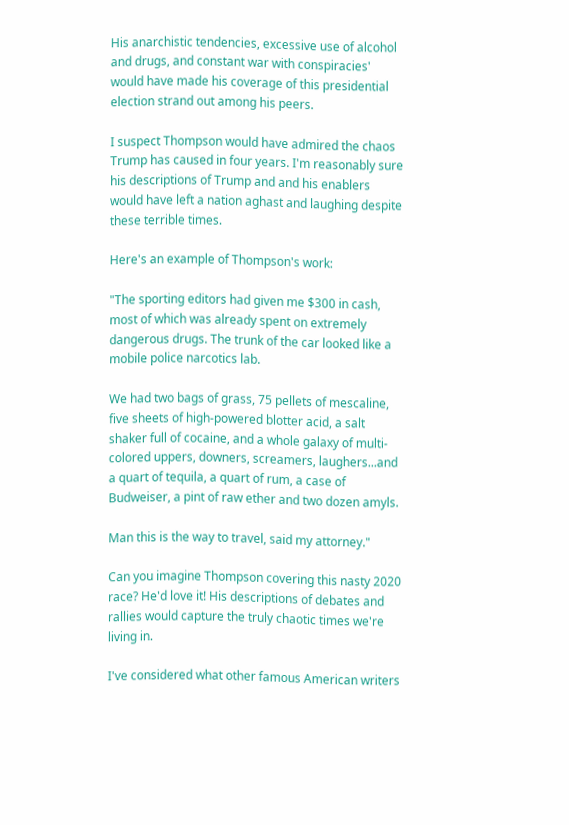His anarchistic tendencies, excessive use of alcohol and drugs, and constant war with conspiracies' would have made his coverage of this presidential election strand out among his peers.

I suspect Thompson would have admired the chaos Trump has caused in four years. I'm reasonably sure his descriptions of Trump and and his enablers would have left a nation aghast and laughing despite these terrible times.

Here's an example of Thompson's work:

"The sporting editors had given me $300 in cash, most of which was already spent on extremely dangerous drugs. The trunk of the car looked like a mobile police narcotics lab.

We had two bags of grass, 75 pellets of mescaline, five sheets of high-powered blotter acid, a salt shaker full of cocaine, and a whole galaxy of multi-colored uppers, downers, screamers, laughers...and a quart of tequila, a quart of rum, a case of Budweiser, a pint of raw ether and two dozen amyls.

Man this is the way to travel, said my attorney."

Can you imagine Thompson covering this nasty 2020 race? He'd love it! His descriptions of debates and rallies would capture the truly chaotic times we're living in.

I've considered what other famous American writers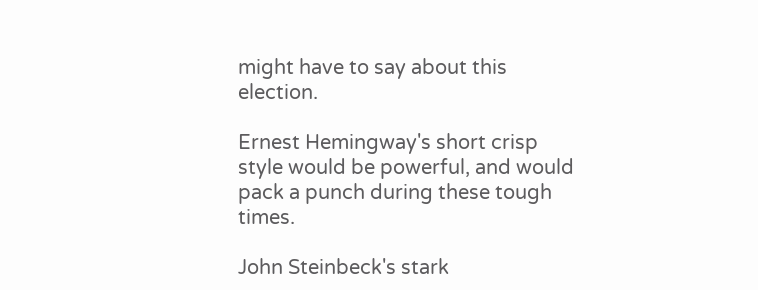might have to say about this election.

Ernest Hemingway's short crisp style would be powerful, and would pack a punch during these tough times.

John Steinbeck's stark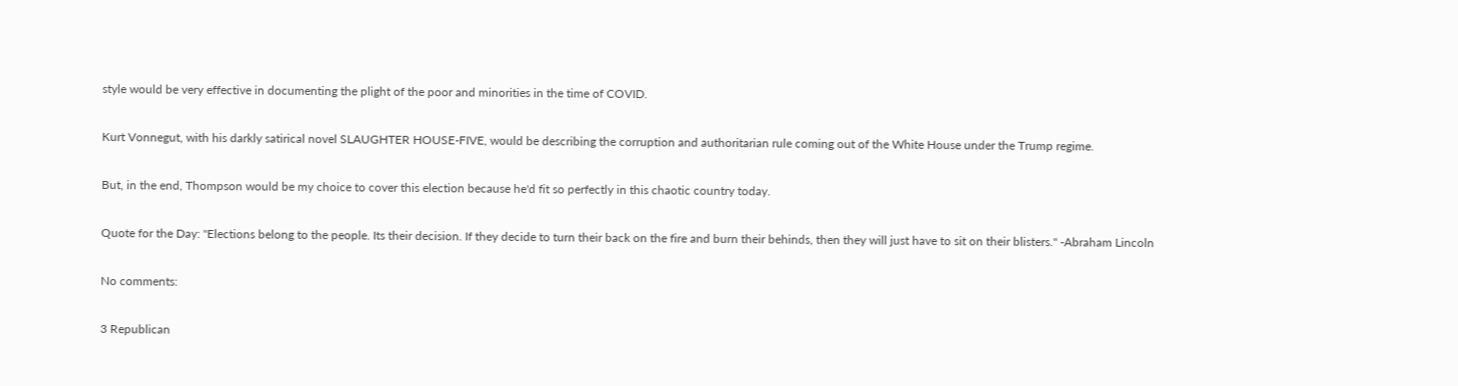style would be very effective in documenting the plight of the poor and minorities in the time of COVID.

Kurt Vonnegut, with his darkly satirical novel SLAUGHTER HOUSE-FIVE, would be describing the corruption and authoritarian rule coming out of the White House under the Trump regime.

But, in the end, Thompson would be my choice to cover this election because he'd fit so perfectly in this chaotic country today.

Quote for the Day: "Elections belong to the people. Its their decision. If they decide to turn their back on the fire and burn their behinds, then they will just have to sit on their blisters." -Abraham Lincoln

No comments:

3 Republican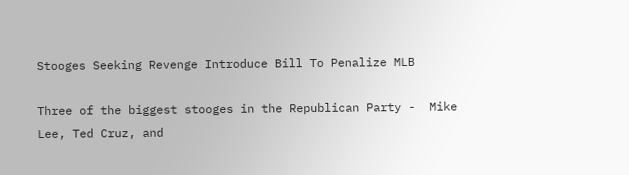Stooges Seeking Revenge Introduce Bill To Penalize MLB

Three of the biggest stooges in the Republican Party -  Mike Lee, Ted Cruz, and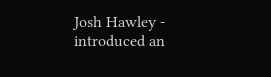Josh Hawley - introduced an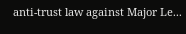anti-trust law against Major Le...